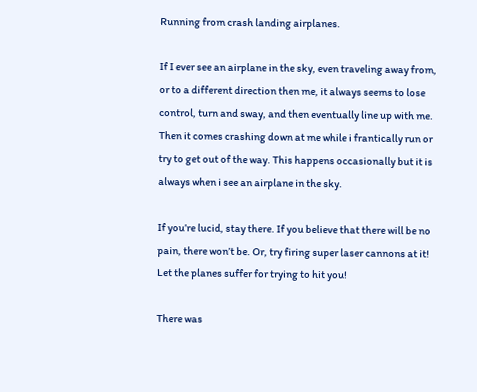Running from crash landing airplanes.

If I ever see an airplane in the sky, even traveling away from, or to a different direction then me, it always seems to lose control, turn and sway, and then eventually line up with me. Then it comes crashing down at me while i frantically run or try to get out of the way. This happens occasionally but it is always when i see an airplane in the sky.

If you’re lucid, stay there. If you believe that there will be no pain, there won’t be. Or, try firing super laser cannons at it! Let the planes suffer for trying to hit you!

There was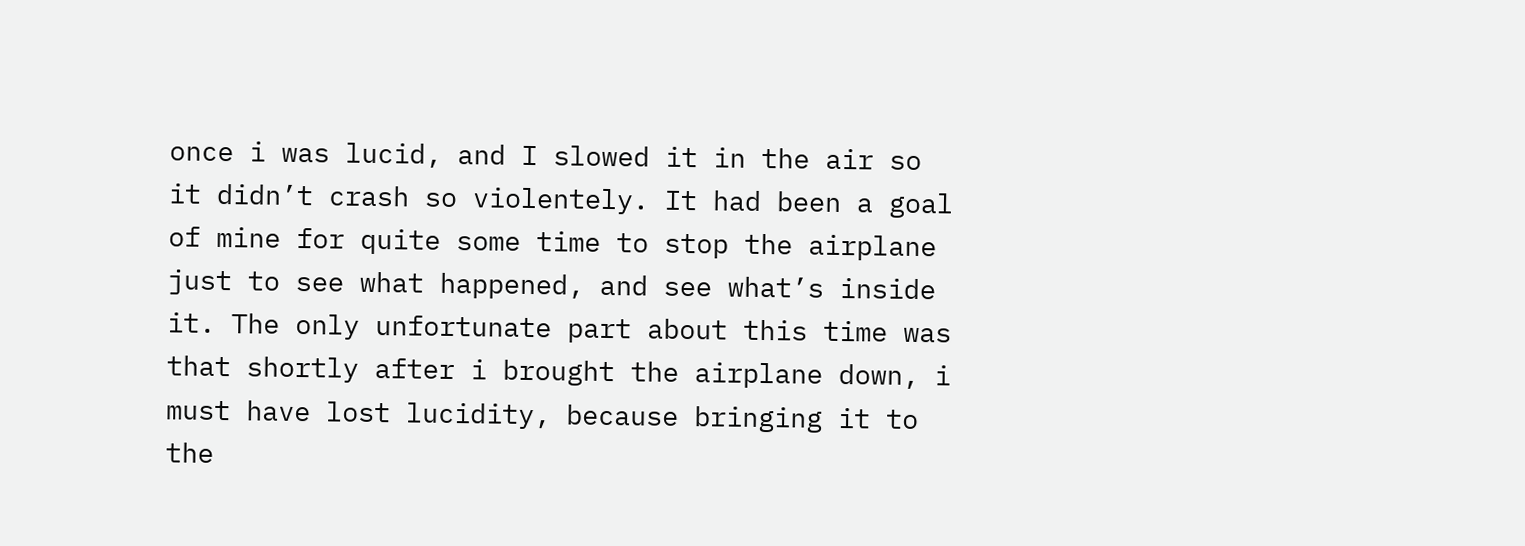once i was lucid, and I slowed it in the air so it didn’t crash so violentely. It had been a goal of mine for quite some time to stop the airplane just to see what happened, and see what’s inside it. The only unfortunate part about this time was that shortly after i brought the airplane down, i must have lost lucidity, because bringing it to the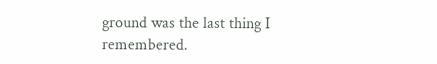ground was the last thing I remembered.